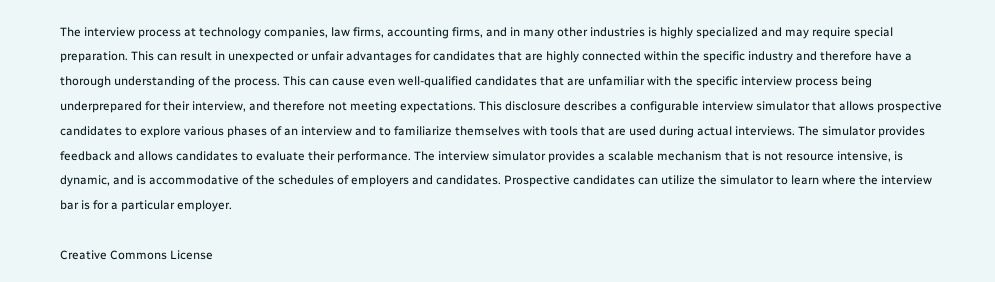The interview process at technology companies, law firms, accounting firms, and in many other industries is highly specialized and may require special preparation. This can result in unexpected or unfair advantages for candidates that are highly connected within the specific industry and therefore have a thorough understanding of the process. This can cause even well-qualified candidates that are unfamiliar with the specific interview process being underprepared for their interview, and therefore not meeting expectations. This disclosure describes a configurable interview simulator that allows prospective candidates to explore various phases of an interview and to familiarize themselves with tools that are used during actual interviews. The simulator provides feedback and allows candidates to evaluate their performance. The interview simulator provides a scalable mechanism that is not resource intensive, is dynamic, and is accommodative of the schedules of employers and candidates. Prospective candidates can utilize the simulator to learn where the interview bar is for a particular employer.

Creative Commons License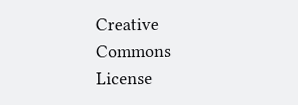Creative Commons License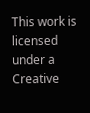This work is licensed under a Creative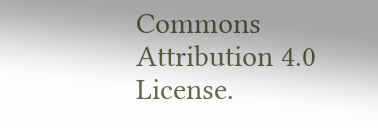Commons Attribution 4.0 License.